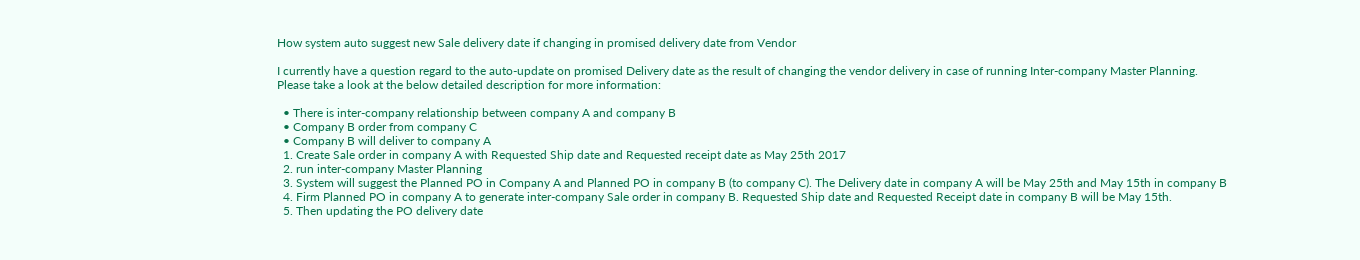How system auto suggest new Sale delivery date if changing in promised delivery date from Vendor

I currently have a question regard to the auto-update on promised Delivery date as the result of changing the vendor delivery in case of running Inter-company Master Planning.
Please take a look at the below detailed description for more information:

  • There is inter-company relationship between company A and company B
  • Company B order from company C
  • Company B will deliver to company A
  1. Create Sale order in company A with Requested Ship date and Requested receipt date as May 25th 2017
  2. run inter-company Master Planning
  3. System will suggest the Planned PO in Company A and Planned PO in company B (to company C). The Delivery date in company A will be May 25th and May 15th in company B
  4. Firm Planned PO in company A to generate inter-company Sale order in company B. Requested Ship date and Requested Receipt date in company B will be May 15th.
  5. Then updating the PO delivery date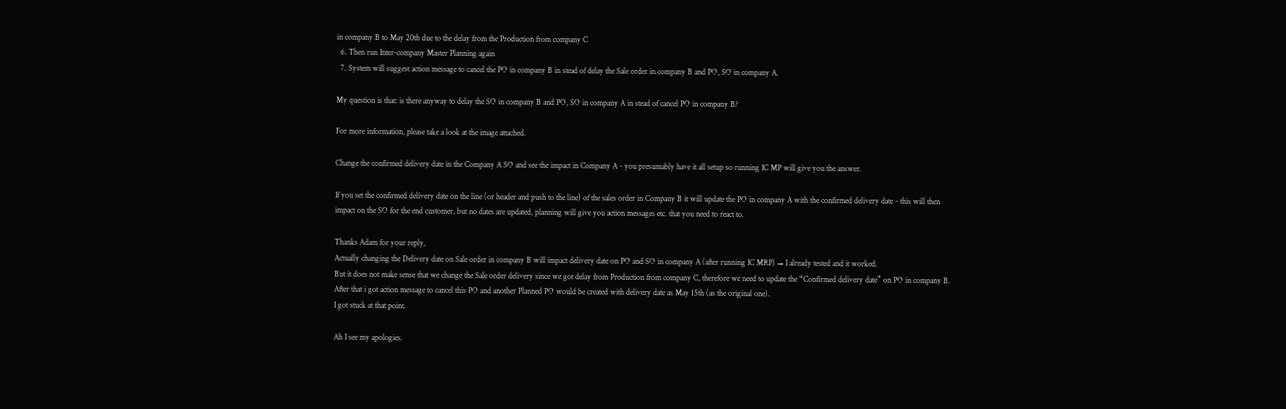in company B to May 20th due to the delay from the Production from company C
  6. Then run Inter-company Master Planning again
  7. System will suggest action message to cancel the PO in company B in stead of delay the Sale order in company B and PO, SO in company A.

My question is that: is there anyway to delay the SO in company B and PO, SO in company A in stead of cancel PO in company B?

For more information, please take a look at the image attached.

Change the confirmed delivery date in the Company A SO and see the impact in Company A - you presumably have it all setup so running IC MP will give you the answer.

If you set the confirmed delivery date on the line (or header and push to the line) of the sales order in Company B it will update the PO in company A with the confirmed delivery date - this will then impact on the SO for the end customer, but no dates are updated, planning will give you action messages etc. that you need to react to.

Thanks Adam for your reply,
Actually changing the Delivery date on Sale order in company B will impact delivery date on PO and SO in company A (after running IC MRP) → I already tested and it worked.
But it does not make sense that we change the Sale order delivery since we got delay from Production from company C, therefore we need to update the “Confirmed delivery date” on PO in company B.
After that i got action message to cancel this PO and another Planned PO would be created with delivery date as May 15th (as the original one).
I got stuck at that point.

Ah I see my apologies.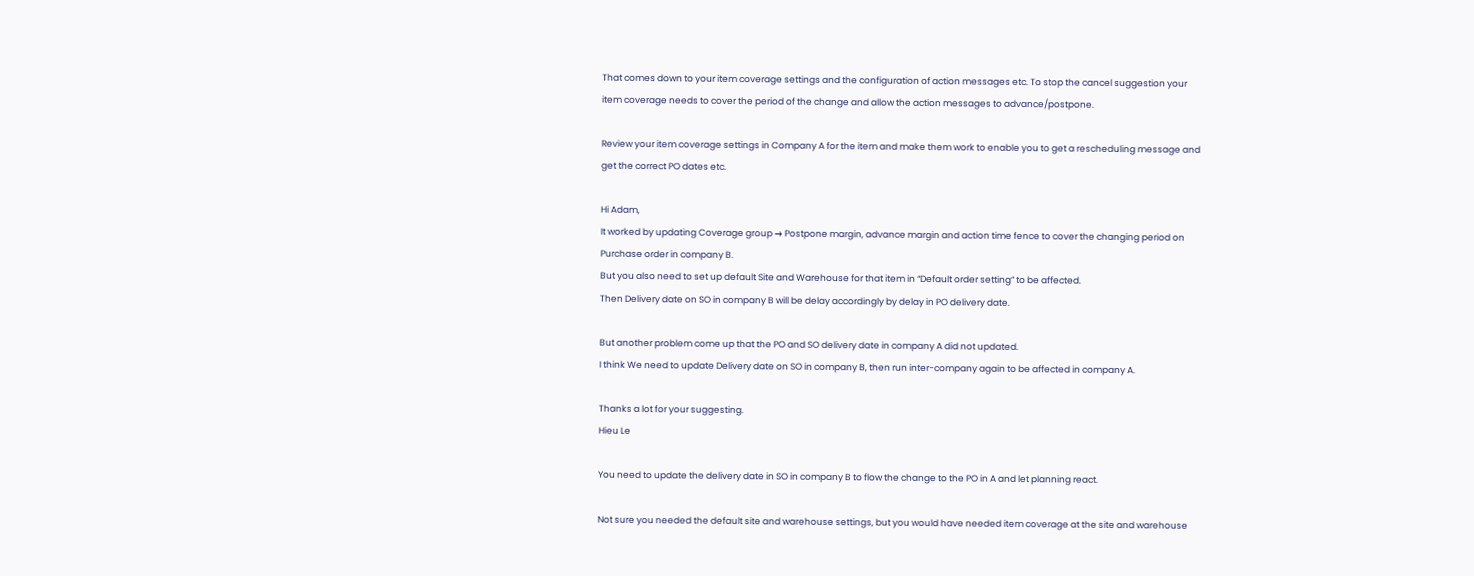That comes down to your item coverage settings and the configuration of action messages etc. To stop the cancel suggestion your item coverage needs to cover the period of the change and allow the action messages to advance/postpone.

Review your item coverage settings in Company A for the item and make them work to enable you to get a rescheduling message and get the correct PO dates etc.

Hi Adam,
It worked by updating Coverage group → Postpone margin, advance margin and action time fence to cover the changing period on Purchase order in company B.
But you also need to set up default Site and Warehouse for that item in “Default order setting” to be affected.
Then Delivery date on SO in company B will be delay accordingly by delay in PO delivery date.

But another problem come up that the PO and SO delivery date in company A did not updated.
I think We need to update Delivery date on SO in company B, then run inter-company again to be affected in company A.

Thanks a lot for your suggesting.
Hieu Le

You need to update the delivery date in SO in company B to flow the change to the PO in A and let planning react.

Not sure you needed the default site and warehouse settings, but you would have needed item coverage at the site and warehouse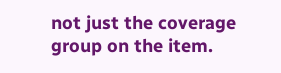not just the coverage group on the item.